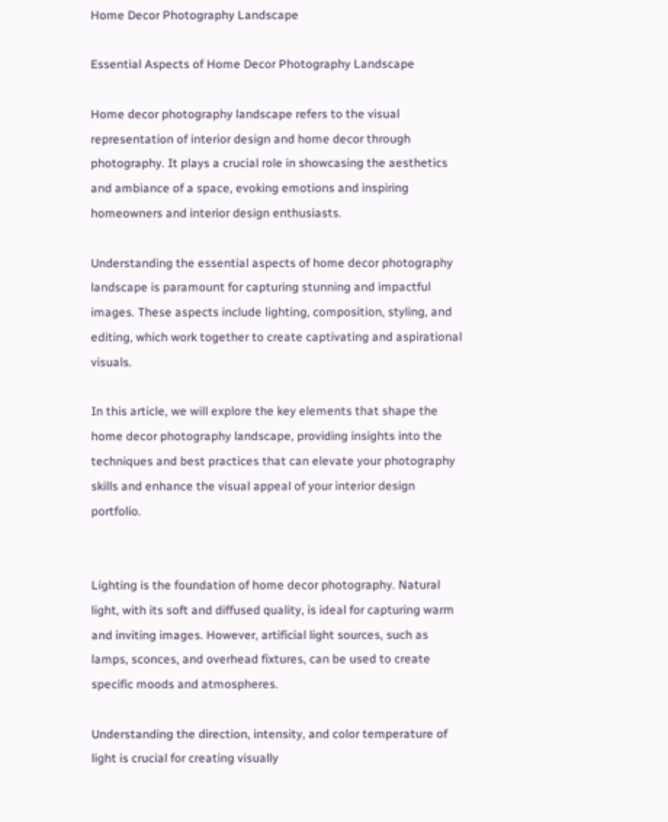Home Decor Photography Landscape

Essential Aspects of Home Decor Photography Landscape

Home decor photography landscape refers to the visual representation of interior design and home decor through photography. It plays a crucial role in showcasing the aesthetics and ambiance of a space, evoking emotions and inspiring homeowners and interior design enthusiasts.

Understanding the essential aspects of home decor photography landscape is paramount for capturing stunning and impactful images. These aspects include lighting, composition, styling, and editing, which work together to create captivating and aspirational visuals.

In this article, we will explore the key elements that shape the home decor photography landscape, providing insights into the techniques and best practices that can elevate your photography skills and enhance the visual appeal of your interior design portfolio.


Lighting is the foundation of home decor photography. Natural light, with its soft and diffused quality, is ideal for capturing warm and inviting images. However, artificial light sources, such as lamps, sconces, and overhead fixtures, can be used to create specific moods and atmospheres.

Understanding the direction, intensity, and color temperature of light is crucial for creating visually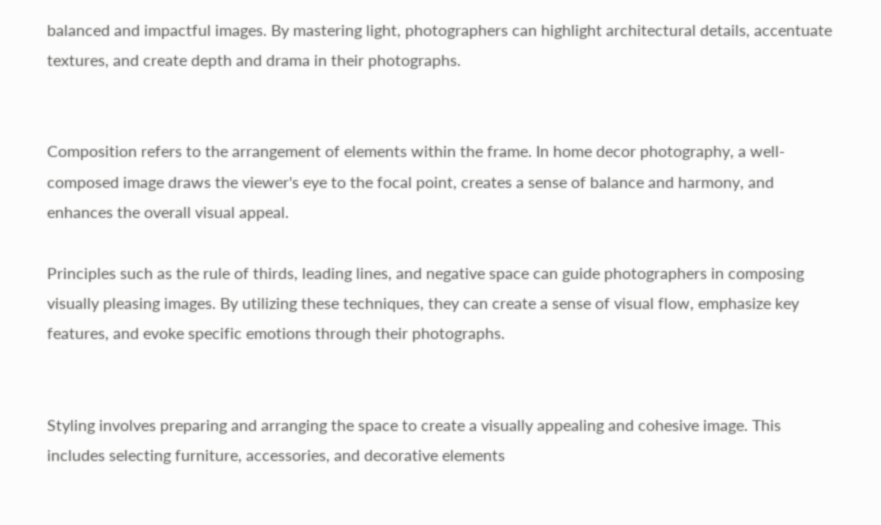balanced and impactful images. By mastering light, photographers can highlight architectural details, accentuate textures, and create depth and drama in their photographs.


Composition refers to the arrangement of elements within the frame. In home decor photography, a well-composed image draws the viewer's eye to the focal point, creates a sense of balance and harmony, and enhances the overall visual appeal.

Principles such as the rule of thirds, leading lines, and negative space can guide photographers in composing visually pleasing images. By utilizing these techniques, they can create a sense of visual flow, emphasize key features, and evoke specific emotions through their photographs.


Styling involves preparing and arranging the space to create a visually appealing and cohesive image. This includes selecting furniture, accessories, and decorative elements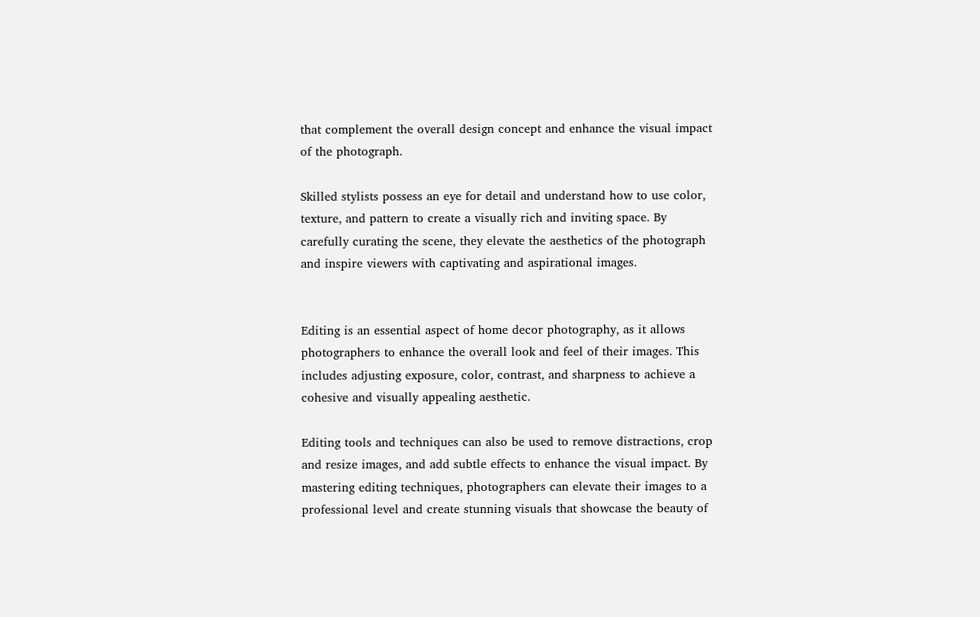that complement the overall design concept and enhance the visual impact of the photograph.

Skilled stylists possess an eye for detail and understand how to use color, texture, and pattern to create a visually rich and inviting space. By carefully curating the scene, they elevate the aesthetics of the photograph and inspire viewers with captivating and aspirational images.


Editing is an essential aspect of home decor photography, as it allows photographers to enhance the overall look and feel of their images. This includes adjusting exposure, color, contrast, and sharpness to achieve a cohesive and visually appealing aesthetic.

Editing tools and techniques can also be used to remove distractions, crop and resize images, and add subtle effects to enhance the visual impact. By mastering editing techniques, photographers can elevate their images to a professional level and create stunning visuals that showcase the beauty of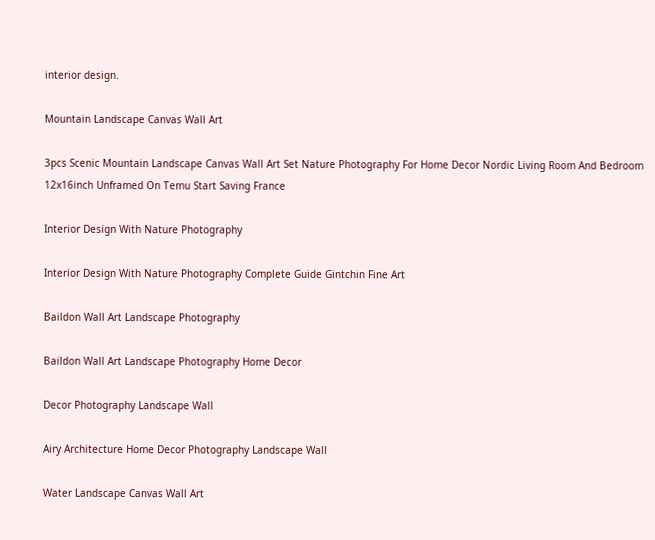interior design.

Mountain Landscape Canvas Wall Art

3pcs Scenic Mountain Landscape Canvas Wall Art Set Nature Photography For Home Decor Nordic Living Room And Bedroom 12x16inch Unframed On Temu Start Saving France

Interior Design With Nature Photography

Interior Design With Nature Photography Complete Guide Gintchin Fine Art

Baildon Wall Art Landscape Photography

Baildon Wall Art Landscape Photography Home Decor

Decor Photography Landscape Wall

Airy Architecture Home Decor Photography Landscape Wall

Water Landscape Canvas Wall Art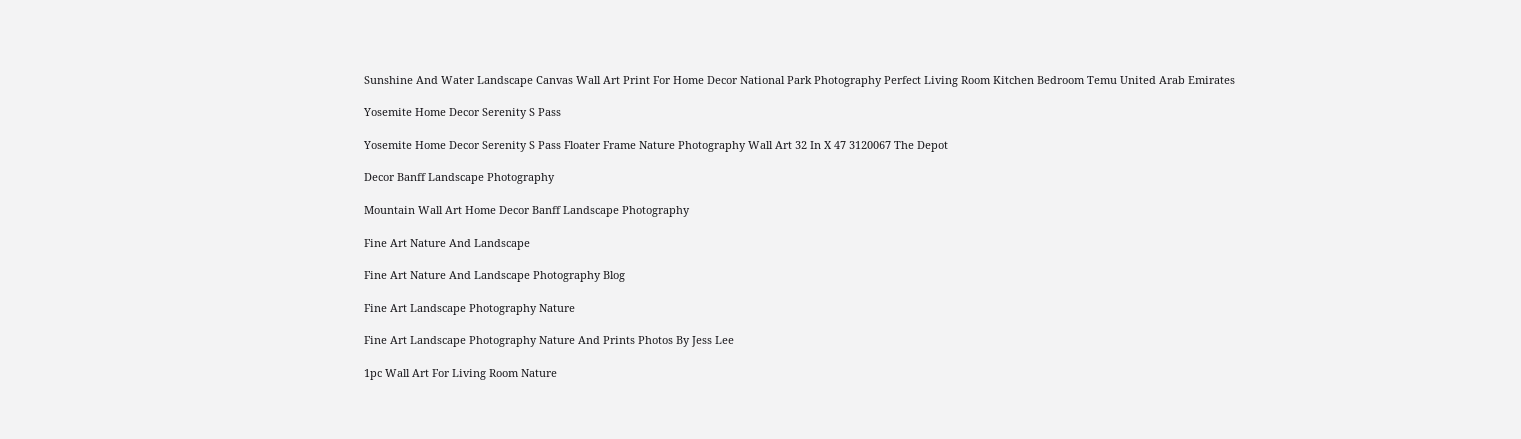Sunshine And Water Landscape Canvas Wall Art Print For Home Decor National Park Photography Perfect Living Room Kitchen Bedroom Temu United Arab Emirates

Yosemite Home Decor Serenity S Pass

Yosemite Home Decor Serenity S Pass Floater Frame Nature Photography Wall Art 32 In X 47 3120067 The Depot

Decor Banff Landscape Photography

Mountain Wall Art Home Decor Banff Landscape Photography

Fine Art Nature And Landscape

Fine Art Nature And Landscape Photography Blog

Fine Art Landscape Photography Nature

Fine Art Landscape Photography Nature And Prints Photos By Jess Lee

1pc Wall Art For Living Room Nature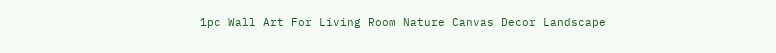1pc Wall Art For Living Room Nature Canvas Decor Landscape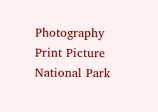Photography Print Picture National Park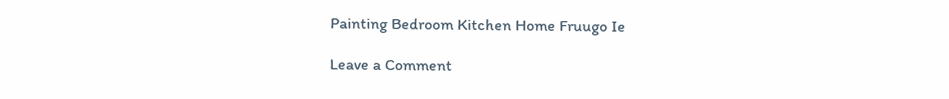Painting Bedroom Kitchen Home Fruugo Ie

Leave a Comment